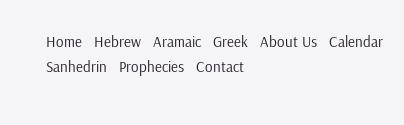Home   Hebrew   Aramaic   Greek   About Us   Calendar   Sanhedrin   Prophecies   Contact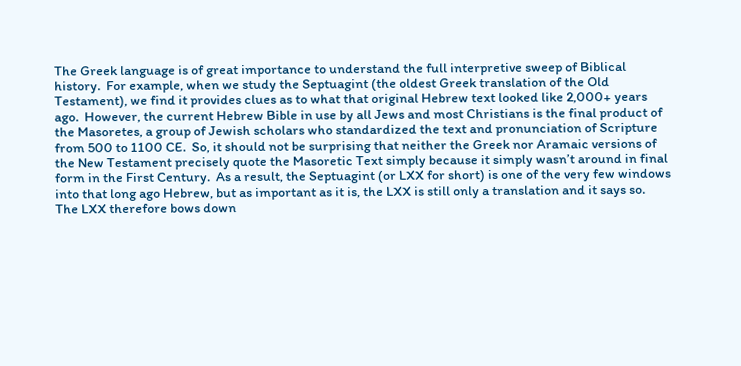The Greek language is of great importance to understand the full interpretive sweep of Biblical history.  For example, when we study the Septuagint (the oldest Greek translation of the Old Testament), we find it provides clues as to what that original Hebrew text looked like 2,000+ years ago.  However, the current Hebrew Bible in use by all Jews and most Christians is the final product of the Masoretes, a group of Jewish scholars who standardized the text and pronunciation of Scripture from 500 to 1100 CE.  So, it should not be surprising that neither the Greek nor Aramaic versions of the New Testament precisely quote the Masoretic Text simply because it simply wasn’t around in final form in the First Century.  As a result, the Septuagint (or LXX for short) is one of the very few windows into that long ago Hebrew, but as important as it is, the LXX is still only a translation and it says so.  The LXX therefore bows down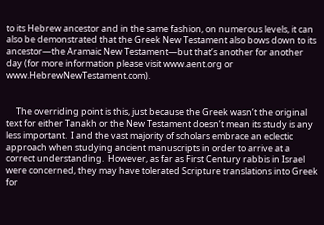to its Hebrew ancestor and in the same fashion, on numerous levels, it can also be demonstrated that the Greek New Testament also bows down to its ancestor—the Aramaic New Testament—but that’s another for another day (for more information please visit www.aent.org or www.HebrewNewTestament.com).


     The overriding point is this, just because the Greek wasn’t the original text for either Tanakh or the New Testament doesn’t mean its study is any less important.  I and the vast majority of scholars embrace an eclectic approach when studying ancient manuscripts in order to arrive at a correct understanding.  However, as far as First Century rabbis in Israel were concerned, they may have tolerated Scripture translations into Greek for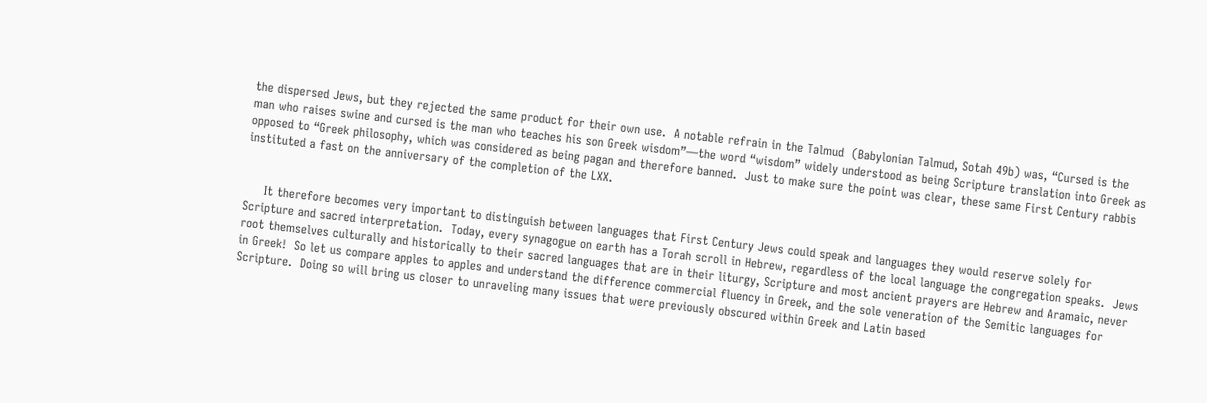the dispersed Jews, but they rejected the same product for their own use.  A notable refrain in the Talmud  (Babylonian Talmud, Sotah 49b) was, “Cursed is the man who raises swine and cursed is the man who teaches his son Greek wisdom”—the word “wisdom” widely understood as being Scripture translation into Greek as opposed to “Greek philosophy, which was considered as being pagan and therefore banned.  Just to make sure the point was clear, these same First Century rabbis instituted a fast on the anniversary of the completion of the LXX.


     It therefore becomes very important to distinguish between languages that First Century Jews could speak and languages they would reserve solely for Scripture and sacred interpretation.  Today, every synagogue on earth has a Torah scroll in Hebrew, regardless of the local language the congregation speaks.  Jews root themselves culturally and historically to their sacred languages that are in their liturgy, Scripture and most ancient prayers are Hebrew and Aramaic, never in Greek!  So let us compare apples to apples and understand the difference commercial fluency in Greek, and the sole veneration of the Semitic languages for Scripture.  Doing so will bring us closer to unraveling many issues that were previously obscured within Greek and Latin based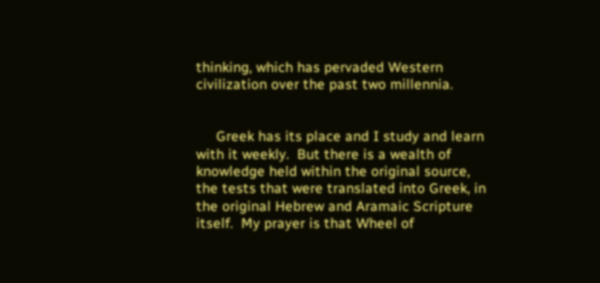thinking, which has pervaded Western civilization over the past two millennia.


     Greek has its place and I study and learn with it weekly.  But there is a wealth of knowledge held within the original source, the tests that were translated into Greek, in the original Hebrew and Aramaic Scripture itself.  My prayer is that Wheel of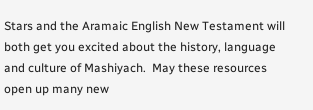Stars and the Aramaic English New Testament will both get you excited about the history, language and culture of Mashiyach.  May these resources open up many new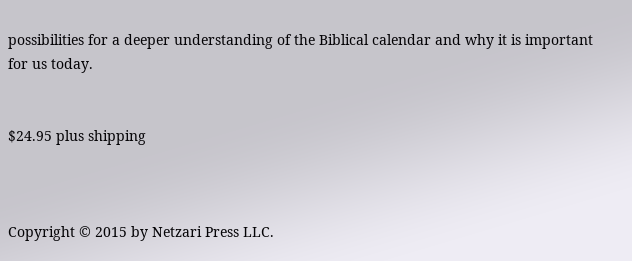possibilities for a deeper understanding of the Biblical calendar and why it is important for us today.


$24.95 plus shipping



Copyright © 2015 by Netzari Press LLC.